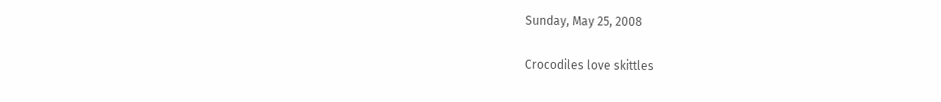Sunday, May 25, 2008

Crocodiles love skittles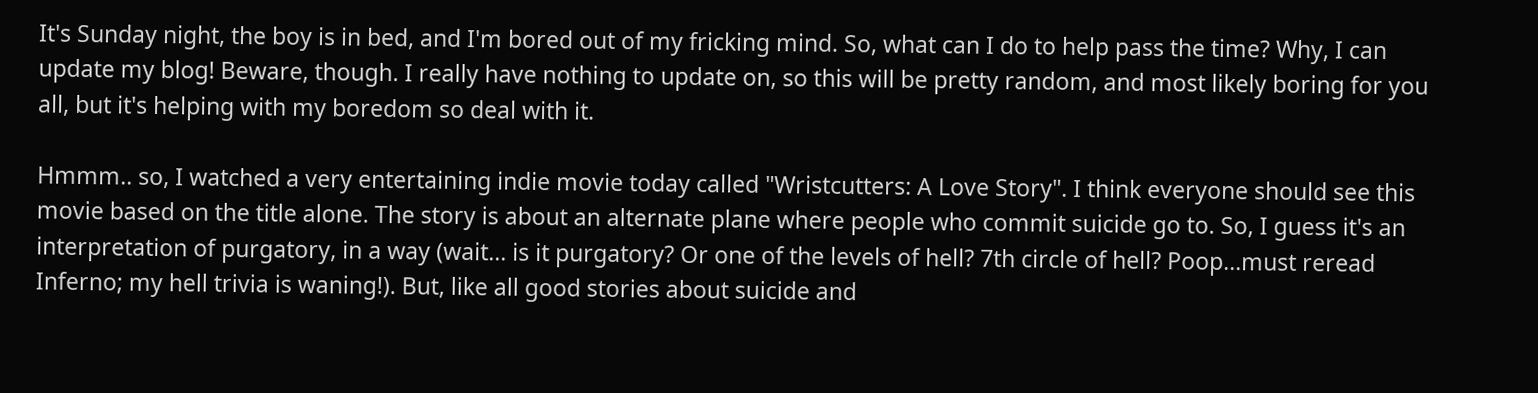It's Sunday night, the boy is in bed, and I'm bored out of my fricking mind. So, what can I do to help pass the time? Why, I can update my blog! Beware, though. I really have nothing to update on, so this will be pretty random, and most likely boring for you all, but it's helping with my boredom so deal with it.

Hmmm.. so, I watched a very entertaining indie movie today called "Wristcutters: A Love Story". I think everyone should see this movie based on the title alone. The story is about an alternate plane where people who commit suicide go to. So, I guess it's an interpretation of purgatory, in a way (wait... is it purgatory? Or one of the levels of hell? 7th circle of hell? Poop...must reread Inferno; my hell trivia is waning!). But, like all good stories about suicide and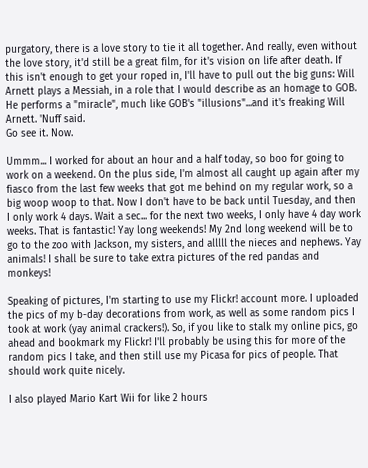purgatory, there is a love story to tie it all together. And really, even without the love story, it'd still be a great film, for it's vision on life after death. If this isn't enough to get your roped in, I'll have to pull out the big guns: Will Arnett plays a Messiah, in a role that I would describe as an homage to GOB. He performs a "miracle", much like GOB's "illusions"...and it's freaking Will Arnett. 'Nuff said.
Go see it. Now.

Ummm... I worked for about an hour and a half today, so boo for going to work on a weekend. On the plus side, I'm almost all caught up again after my fiasco from the last few weeks that got me behind on my regular work, so a big woop woop to that. Now I don't have to be back until Tuesday, and then I only work 4 days. Wait a sec... for the next two weeks, I only have 4 day work weeks. That is fantastic! Yay long weekends! My 2nd long weekend will be to go to the zoo with Jackson, my sisters, and alllll the nieces and nephews. Yay animals! I shall be sure to take extra pictures of the red pandas and monkeys!

Speaking of pictures, I'm starting to use my Flickr! account more. I uploaded the pics of my b-day decorations from work, as well as some random pics I took at work (yay animal crackers!). So, if you like to stalk my online pics, go ahead and bookmark my Flickr! I'll probably be using this for more of the random pics I take, and then still use my Picasa for pics of people. That should work quite nicely.

I also played Mario Kart Wii for like 2 hours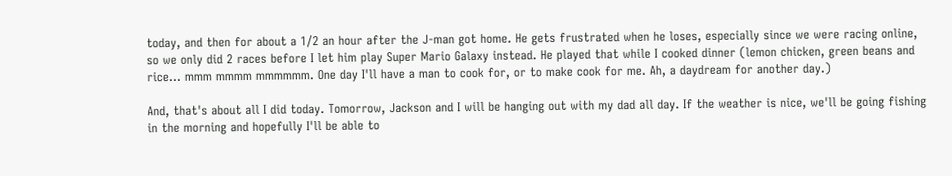today, and then for about a 1/2 an hour after the J-man got home. He gets frustrated when he loses, especially since we were racing online, so we only did 2 races before I let him play Super Mario Galaxy instead. He played that while I cooked dinner (lemon chicken, green beans and rice... mmm mmmm mmmmmm. One day I'll have a man to cook for, or to make cook for me. Ah, a daydream for another day.)

And, that's about all I did today. Tomorrow, Jackson and I will be hanging out with my dad all day. If the weather is nice, we'll be going fishing in the morning and hopefully I'll be able to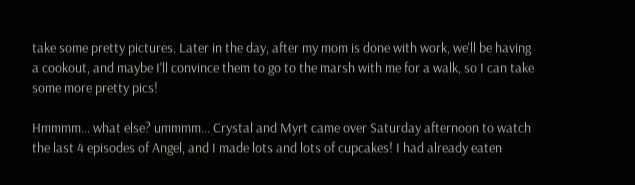take some pretty pictures. Later in the day, after my mom is done with work, we'll be having a cookout, and maybe I'll convince them to go to the marsh with me for a walk, so I can take some more pretty pics!

Hmmmm... what else? ummmm... Crystal and Myrt came over Saturday afternoon to watch the last 4 episodes of Angel, and I made lots and lots of cupcakes! I had already eaten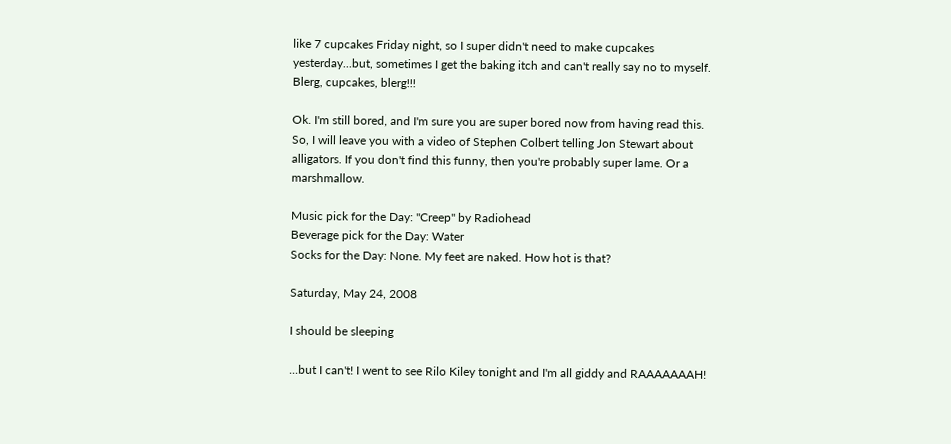like 7 cupcakes Friday night, so I super didn't need to make cupcakes yesterday...but, sometimes I get the baking itch and can't really say no to myself. Blerg, cupcakes, blerg!!!

Ok. I'm still bored, and I'm sure you are super bored now from having read this. So, I will leave you with a video of Stephen Colbert telling Jon Stewart about alligators. If you don't find this funny, then you're probably super lame. Or a marshmallow.

Music pick for the Day: "Creep" by Radiohead
Beverage pick for the Day: Water
Socks for the Day: None. My feet are naked. How hot is that?

Saturday, May 24, 2008

I should be sleeping

...but I can't! I went to see Rilo Kiley tonight and I'm all giddy and RAAAAAAAH!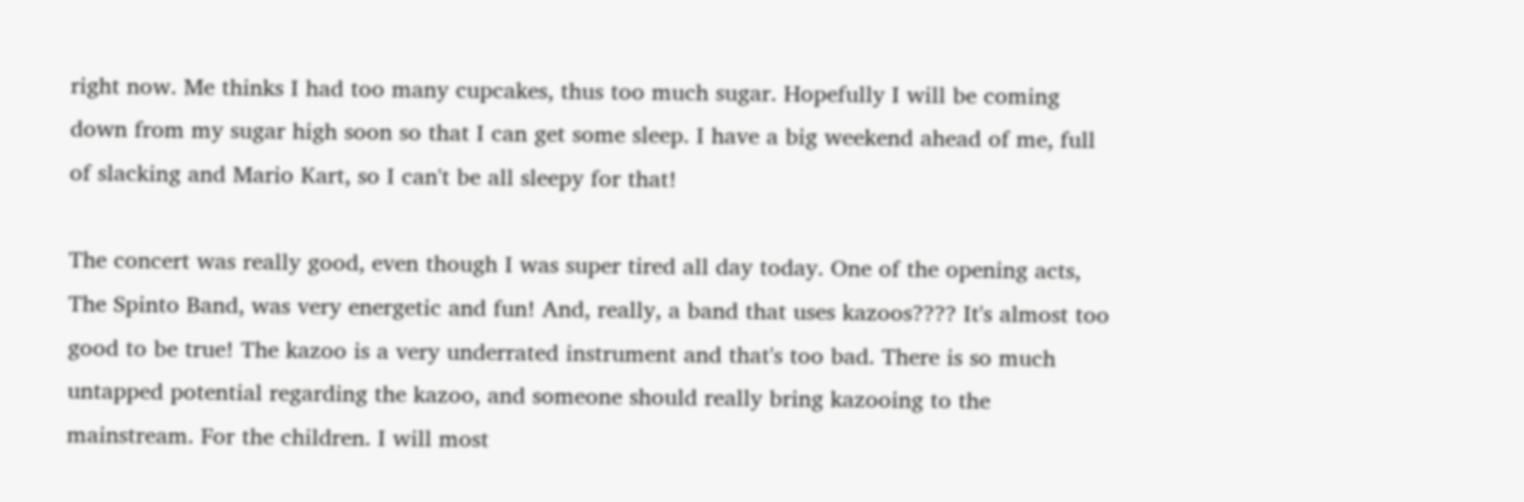right now. Me thinks I had too many cupcakes, thus too much sugar. Hopefully I will be coming down from my sugar high soon so that I can get some sleep. I have a big weekend ahead of me, full of slacking and Mario Kart, so I can't be all sleepy for that!

The concert was really good, even though I was super tired all day today. One of the opening acts, The Spinto Band, was very energetic and fun! And, really, a band that uses kazoos???? It's almost too good to be true! The kazoo is a very underrated instrument and that's too bad. There is so much untapped potential regarding the kazoo, and someone should really bring kazooing to the mainstream. For the children. I will most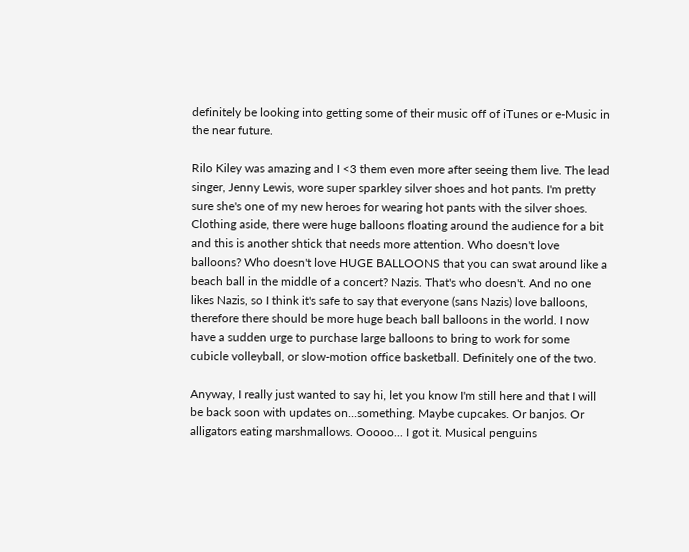definitely be looking into getting some of their music off of iTunes or e-Music in the near future.

Rilo Kiley was amazing and I <3 them even more after seeing them live. The lead singer, Jenny Lewis, wore super sparkley silver shoes and hot pants. I'm pretty sure she's one of my new heroes for wearing hot pants with the silver shoes. Clothing aside, there were huge balloons floating around the audience for a bit and this is another shtick that needs more attention. Who doesn't love balloons? Who doesn't love HUGE BALLOONS that you can swat around like a beach ball in the middle of a concert? Nazis. That's who doesn't. And no one likes Nazis, so I think it's safe to say that everyone (sans Nazis) love balloons, therefore there should be more huge beach ball balloons in the world. I now have a sudden urge to purchase large balloons to bring to work for some cubicle volleyball, or slow-motion office basketball. Definitely one of the two.

Anyway, I really just wanted to say hi, let you know I'm still here and that I will be back soon with updates on...something. Maybe cupcakes. Or banjos. Or alligators eating marshmallows. Ooooo... I got it. Musical penguins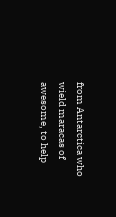from Antarctica who wield maracas of awesome, to help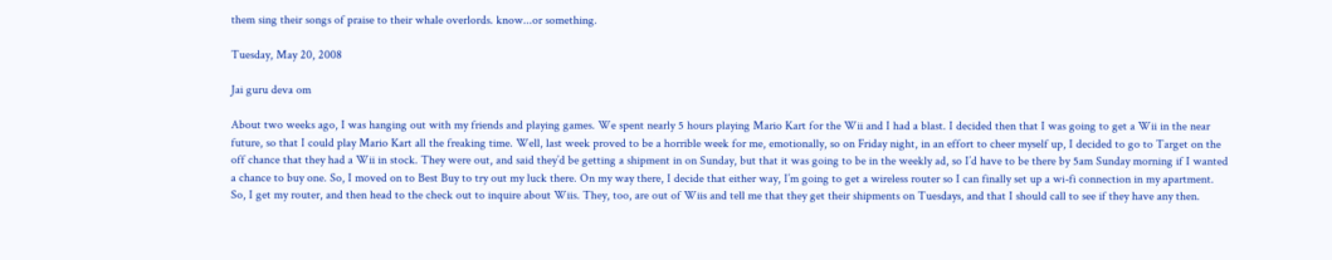them sing their songs of praise to their whale overlords. know...or something.

Tuesday, May 20, 2008

Jai guru deva om

About two weeks ago, I was hanging out with my friends and playing games. We spent nearly 5 hours playing Mario Kart for the Wii and I had a blast. I decided then that I was going to get a Wii in the near future, so that I could play Mario Kart all the freaking time. Well, last week proved to be a horrible week for me, emotionally, so on Friday night, in an effort to cheer myself up, I decided to go to Target on the off chance that they had a Wii in stock. They were out, and said they’d be getting a shipment in on Sunday, but that it was going to be in the weekly ad, so I’d have to be there by 5am Sunday morning if I wanted a chance to buy one. So, I moved on to Best Buy to try out my luck there. On my way there, I decide that either way, I’m going to get a wireless router so I can finally set up a wi-fi connection in my apartment. So, I get my router, and then head to the check out to inquire about Wiis. They, too, are out of Wiis and tell me that they get their shipments on Tuesdays, and that I should call to see if they have any then.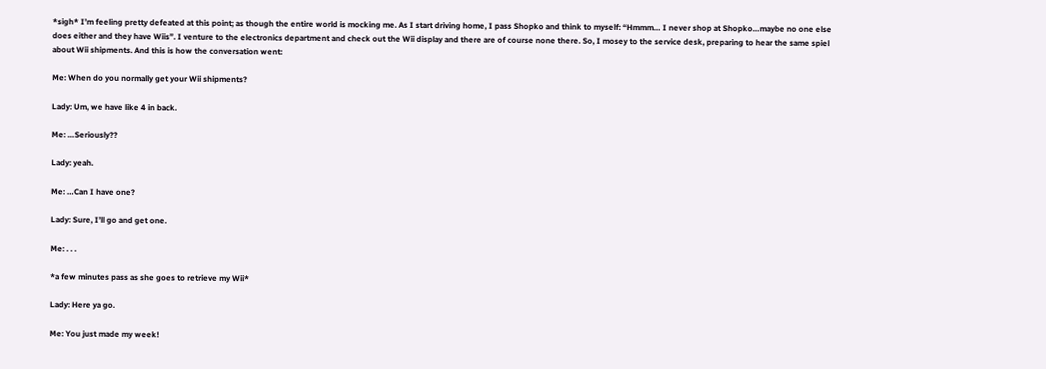*sigh* I’m feeling pretty defeated at this point; as though the entire world is mocking me. As I start driving home, I pass Shopko and think to myself: “Hmmm… I never shop at Shopko…maybe no one else does either and they have Wiis”. I venture to the electronics department and check out the Wii display and there are of course none there. So, I mosey to the service desk, preparing to hear the same spiel about Wii shipments. And this is how the conversation went:

Me: When do you normally get your Wii shipments?

Lady: Um, we have like 4 in back.

Me: …Seriously??

Lady: yeah.

Me: …Can I have one?

Lady: Sure, I’ll go and get one.

Me: . . .

*a few minutes pass as she goes to retrieve my Wii*

Lady: Here ya go.

Me: You just made my week!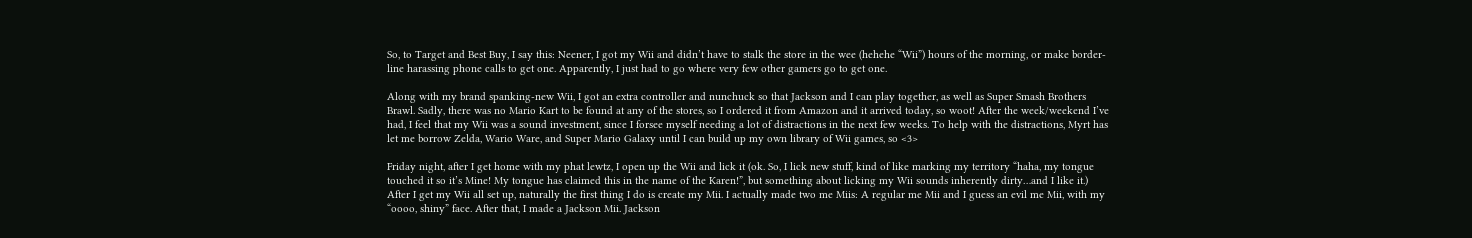So, to Target and Best Buy, I say this: Neener, I got my Wii and didn’t have to stalk the store in the wee (hehehe “Wii”) hours of the morning, or make border-line harassing phone calls to get one. Apparently, I just had to go where very few other gamers go to get one.

Along with my brand spanking-new Wii, I got an extra controller and nunchuck so that Jackson and I can play together, as well as Super Smash Brothers Brawl. Sadly, there was no Mario Kart to be found at any of the stores, so I ordered it from Amazon and it arrived today, so woot! After the week/weekend I’ve had, I feel that my Wii was a sound investment, since I forsee myself needing a lot of distractions in the next few weeks. To help with the distractions, Myrt has let me borrow Zelda, Wario Ware, and Super Mario Galaxy until I can build up my own library of Wii games, so <3>

Friday night, after I get home with my phat lewtz, I open up the Wii and lick it (ok. So, I lick new stuff, kind of like marking my territory “haha, my tongue touched it so it’s Mine! My tongue has claimed this in the name of the Karen!”, but something about licking my Wii sounds inherently dirty…and I like it.) After I get my Wii all set up, naturally the first thing I do is create my Mii. I actually made two me Miis: A regular me Mii and I guess an evil me Mii, with my “oooo, shiny” face. After that, I made a Jackson Mii. Jackson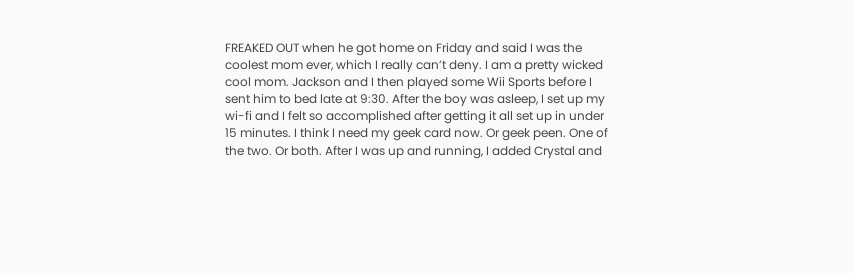FREAKED OUT when he got home on Friday and said I was the coolest mom ever, which I really can’t deny. I am a pretty wicked cool mom. Jackson and I then played some Wii Sports before I sent him to bed late at 9:30. After the boy was asleep, I set up my wi-fi and I felt so accomplished after getting it all set up in under 15 minutes. I think I need my geek card now. Or geek peen. One of the two. Or both. After I was up and running, I added Crystal and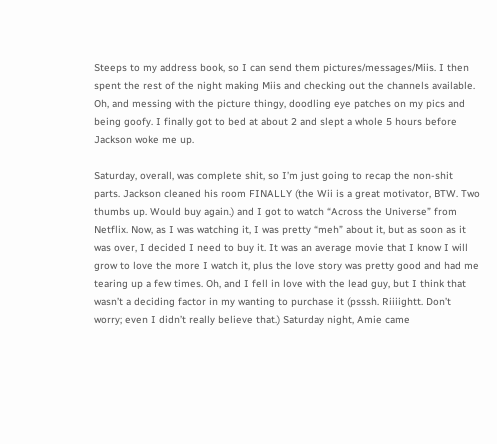Steeps to my address book, so I can send them pictures/messages/Miis. I then spent the rest of the night making Miis and checking out the channels available. Oh, and messing with the picture thingy, doodling eye patches on my pics and being goofy. I finally got to bed at about 2 and slept a whole 5 hours before Jackson woke me up.

Saturday, overall, was complete shit, so I’m just going to recap the non-shit parts. Jackson cleaned his room FINALLY (the Wii is a great motivator, BTW. Two thumbs up. Would buy again.) and I got to watch “Across the Universe” from Netflix. Now, as I was watching it, I was pretty “meh” about it, but as soon as it was over, I decided I need to buy it. It was an average movie that I know I will grow to love the more I watch it, plus the love story was pretty good and had me tearing up a few times. Oh, and I fell in love with the lead guy, but I think that wasn’t a deciding factor in my wanting to purchase it (psssh. Riiiightt. Don’t worry; even I didn’t really believe that.) Saturday night, Amie came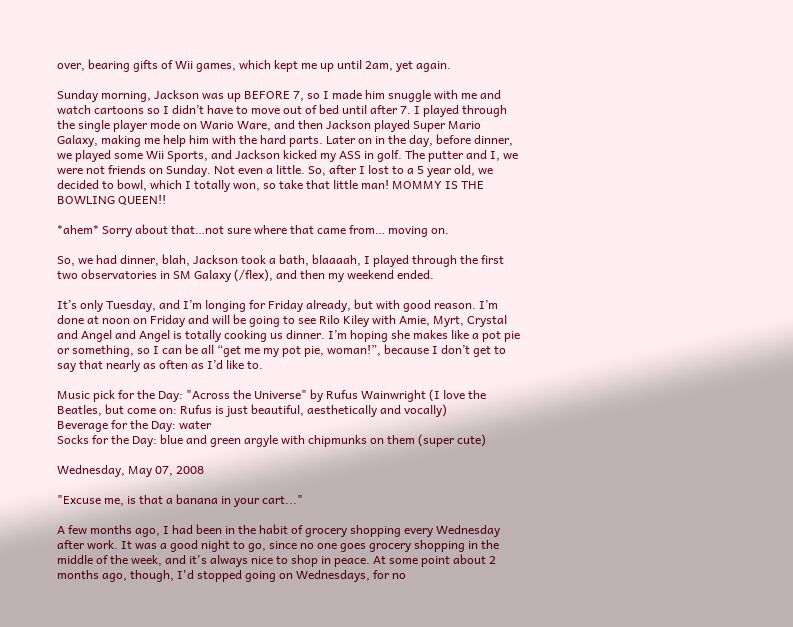over, bearing gifts of Wii games, which kept me up until 2am, yet again.

Sunday morning, Jackson was up BEFORE 7, so I made him snuggle with me and watch cartoons so I didn’t have to move out of bed until after 7. I played through the single player mode on Wario Ware, and then Jackson played Super Mario Galaxy, making me help him with the hard parts. Later on in the day, before dinner, we played some Wii Sports, and Jackson kicked my ASS in golf. The putter and I, we were not friends on Sunday. Not even a little. So, after I lost to a 5 year old, we decided to bowl, which I totally won, so take that little man! MOMMY IS THE BOWLING QUEEN!!

*ahem* Sorry about that…not sure where that came from… moving on.

So, we had dinner, blah, Jackson took a bath, blaaaah, I played through the first two observatories in SM Galaxy (/flex), and then my weekend ended.

It’s only Tuesday, and I’m longing for Friday already, but with good reason. I’m done at noon on Friday and will be going to see Rilo Kiley with Amie, Myrt, Crystal and Angel and Angel is totally cooking us dinner. I’m hoping she makes like a pot pie or something, so I can be all “get me my pot pie, woman!”, because I don’t get to say that nearly as often as I’d like to.

Music pick for the Day: "Across the Universe" by Rufus Wainwright (I love the Beatles, but come on: Rufus is just beautiful, aesthetically and vocally)
Beverage for the Day: water
Socks for the Day: blue and green argyle with chipmunks on them (super cute)

Wednesday, May 07, 2008

"Excuse me, is that a banana in your cart..."

A few months ago, I had been in the habit of grocery shopping every Wednesday after work. It was a good night to go, since no one goes grocery shopping in the middle of the week, and it's always nice to shop in peace. At some point about 2 months ago, though, I'd stopped going on Wednesdays, for no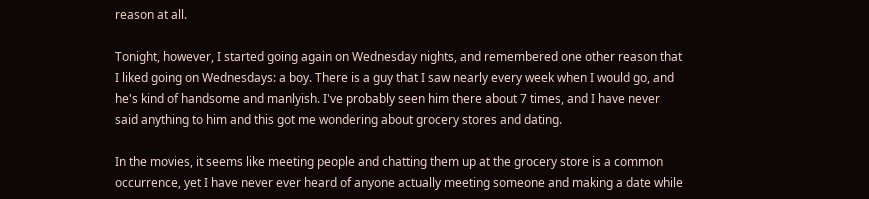reason at all.

Tonight, however, I started going again on Wednesday nights, and remembered one other reason that I liked going on Wednesdays: a boy. There is a guy that I saw nearly every week when I would go, and he's kind of handsome and manlyish. I've probably seen him there about 7 times, and I have never said anything to him and this got me wondering about grocery stores and dating.

In the movies, it seems like meeting people and chatting them up at the grocery store is a common occurrence, yet I have never ever heard of anyone actually meeting someone and making a date while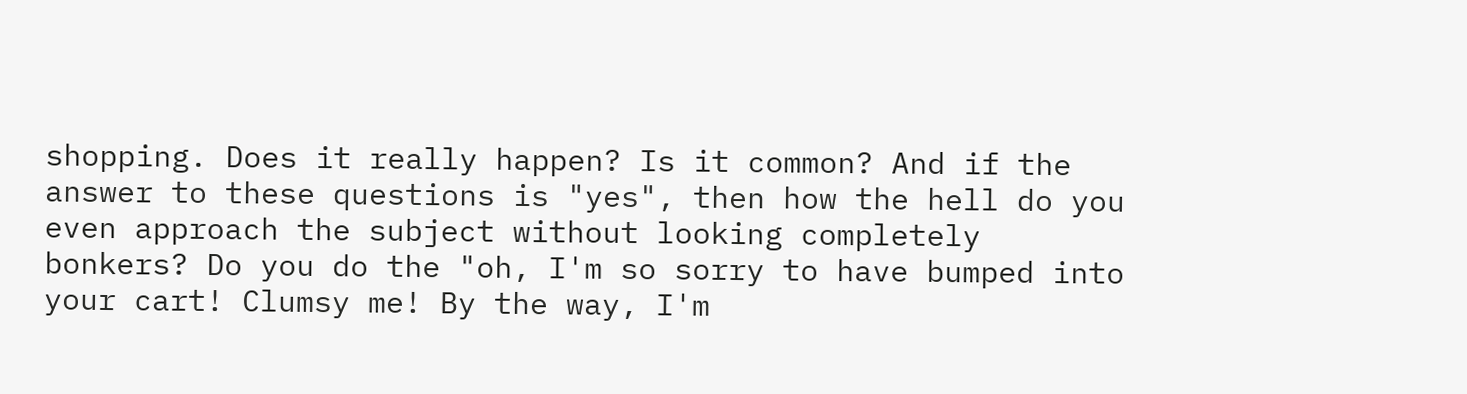shopping. Does it really happen? Is it common? And if the answer to these questions is "yes", then how the hell do you even approach the subject without looking completely bonkers? Do you do the "oh, I'm so sorry to have bumped into your cart! Clumsy me! By the way, I'm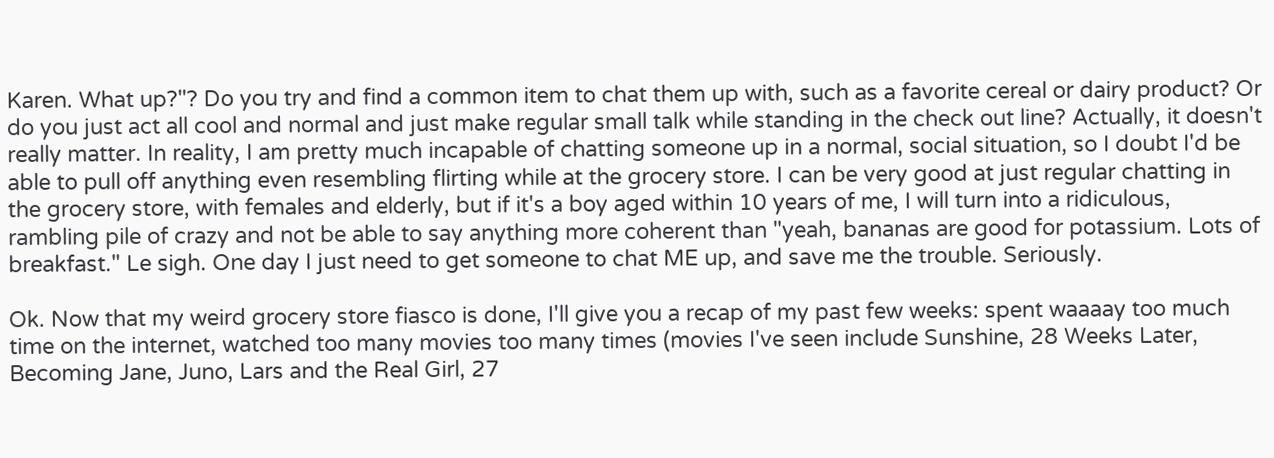Karen. What up?"? Do you try and find a common item to chat them up with, such as a favorite cereal or dairy product? Or do you just act all cool and normal and just make regular small talk while standing in the check out line? Actually, it doesn't really matter. In reality, I am pretty much incapable of chatting someone up in a normal, social situation, so I doubt I'd be able to pull off anything even resembling flirting while at the grocery store. I can be very good at just regular chatting in the grocery store, with females and elderly, but if it's a boy aged within 10 years of me, I will turn into a ridiculous, rambling pile of crazy and not be able to say anything more coherent than "yeah, bananas are good for potassium. Lots of breakfast." Le sigh. One day I just need to get someone to chat ME up, and save me the trouble. Seriously.

Ok. Now that my weird grocery store fiasco is done, I'll give you a recap of my past few weeks: spent waaaay too much time on the internet, watched too many movies too many times (movies I've seen include Sunshine, 28 Weeks Later, Becoming Jane, Juno, Lars and the Real Girl, 27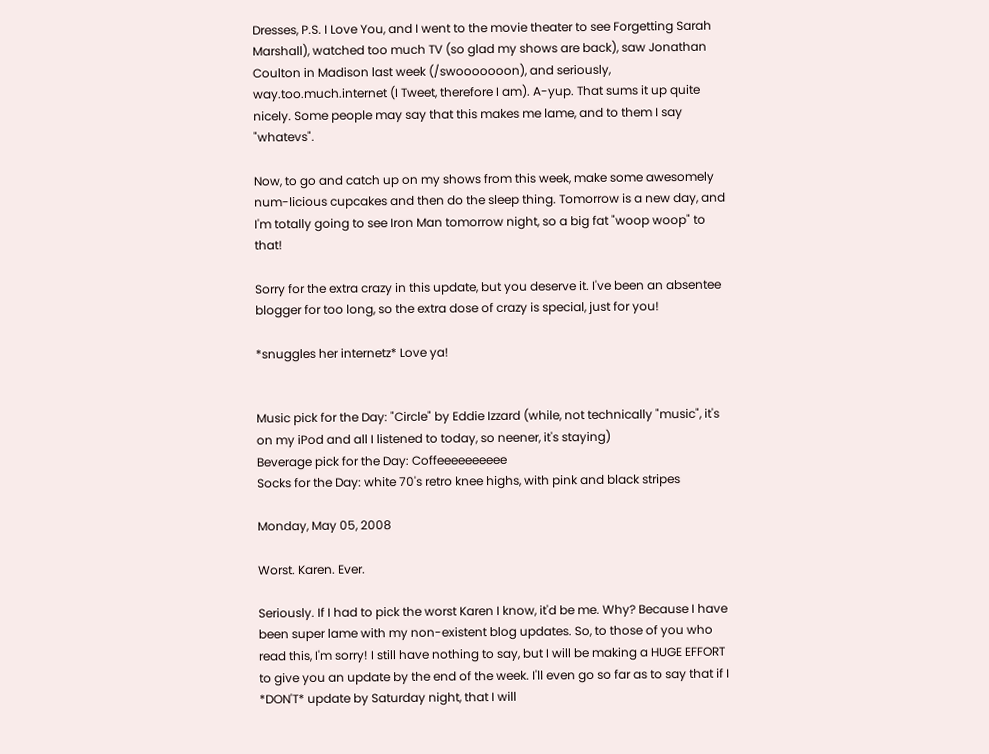Dresses, P.S. I Love You, and I went to the movie theater to see Forgetting Sarah Marshall), watched too much TV (so glad my shows are back), saw Jonathan Coulton in Madison last week (/swooooooon), and seriously, way.too.much.internet (I Tweet, therefore I am). A-yup. That sums it up quite nicely. Some people may say that this makes me lame, and to them I say "whatevs".

Now, to go and catch up on my shows from this week, make some awesomely num-licious cupcakes and then do the sleep thing. Tomorrow is a new day, and I'm totally going to see Iron Man tomorrow night, so a big fat "woop woop" to that!

Sorry for the extra crazy in this update, but you deserve it. I've been an absentee blogger for too long, so the extra dose of crazy is special, just for you!

*snuggles her internetz* Love ya!


Music pick for the Day: "Circle" by Eddie Izzard (while, not technically "music", it's on my iPod and all I listened to today, so neener, it's staying)
Beverage pick for the Day: Coffeeeeeeeeee
Socks for the Day: white 70's retro knee highs, with pink and black stripes

Monday, May 05, 2008

Worst. Karen. Ever.

Seriously. If I had to pick the worst Karen I know, it'd be me. Why? Because I have been super lame with my non-existent blog updates. So, to those of you who read this, I'm sorry! I still have nothing to say, but I will be making a HUGE EFFORT to give you an update by the end of the week. I'll even go so far as to say that if I *DON'T* update by Saturday night, that I will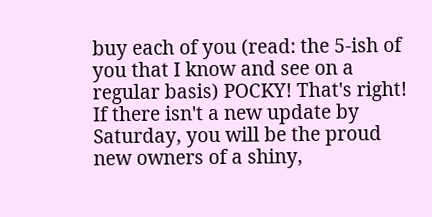buy each of you (read: the 5-ish of you that I know and see on a regular basis) POCKY! That's right! If there isn't a new update by Saturday, you will be the proud new owners of a shiny,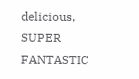delicious, SUPER FANTASTIC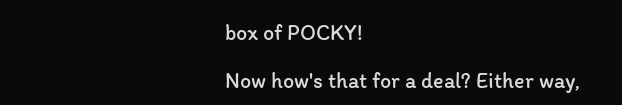box of POCKY!

Now how's that for a deal? Either way,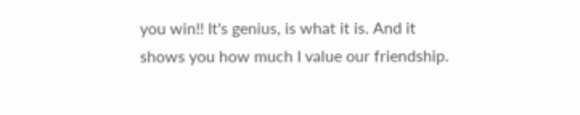you win!! It's genius, is what it is. And it shows you how much I value our friendship.